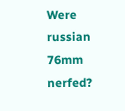Were russian 76mm nerfed?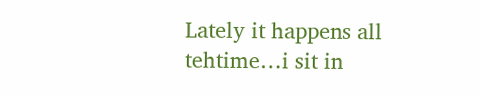Lately it happens all tehtime…i sit in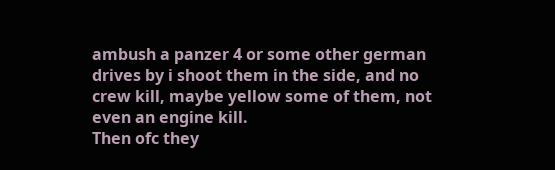ambush a panzer 4 or some other german drives by i shoot them in the side, and no crew kill, maybe yellow some of them, not even an engine kill.
Then ofc they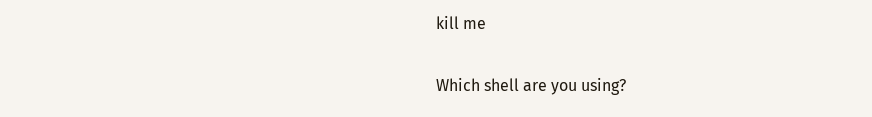kill me

Which shell are you using?